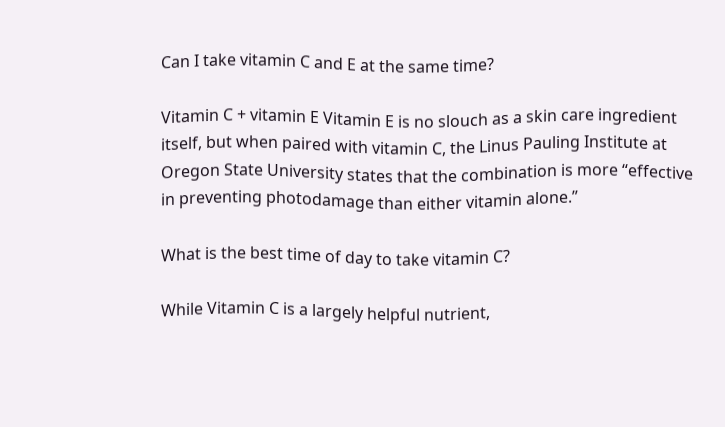Can I take vitamin C and E at the same time?

Vitamin C + vitamin E Vitamin E is no slouch as a skin care ingredient itself, but when paired with vitamin C, the Linus Pauling Institute at Oregon State University states that the combination is more “effective in preventing photodamage than either vitamin alone.”

What is the best time of day to take vitamin C?

While Vitamin C is a largely helpful nutrient,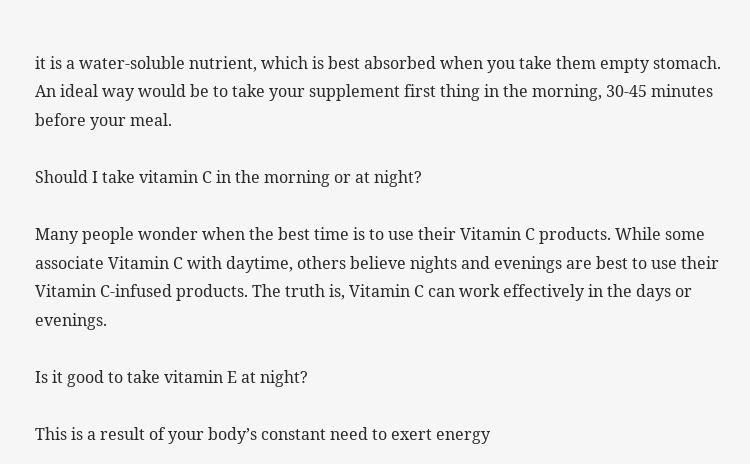it is a water-soluble nutrient, which is best absorbed when you take them empty stomach. An ideal way would be to take your supplement first thing in the morning, 30-45 minutes before your meal.

Should I take vitamin C in the morning or at night?

Many people wonder when the best time is to use their Vitamin C products. While some associate Vitamin C with daytime, others believe nights and evenings are best to use their Vitamin C-infused products. The truth is, Vitamin C can work effectively in the days or evenings.

Is it good to take vitamin E at night?

This is a result of your body’s constant need to exert energy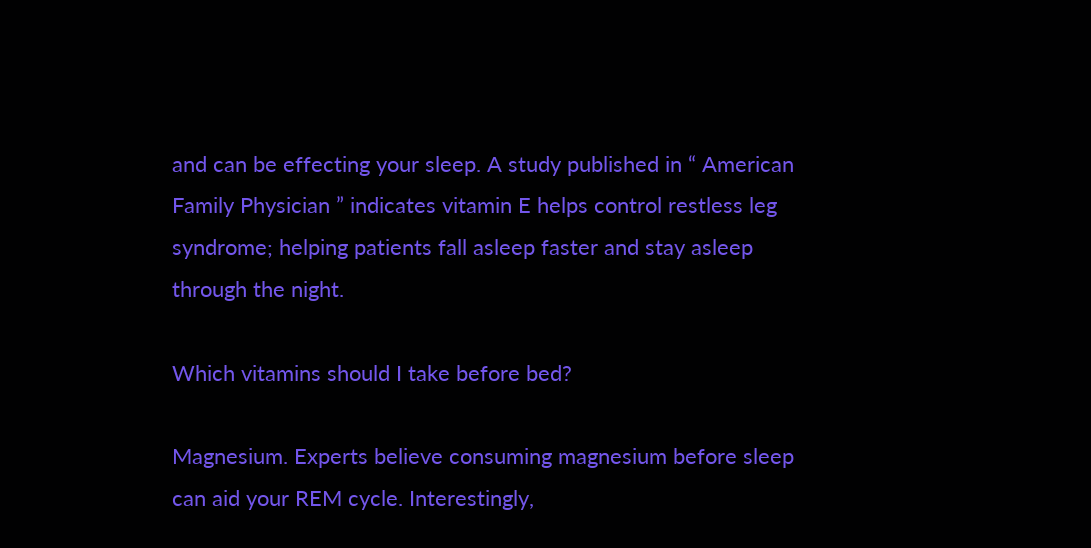and can be effecting your sleep. A study published in “ American Family Physician ” indicates vitamin E helps control restless leg syndrome; helping patients fall asleep faster and stay asleep through the night.

Which vitamins should I take before bed?

Magnesium. Experts believe consuming magnesium before sleep can aid your REM cycle. Interestingly,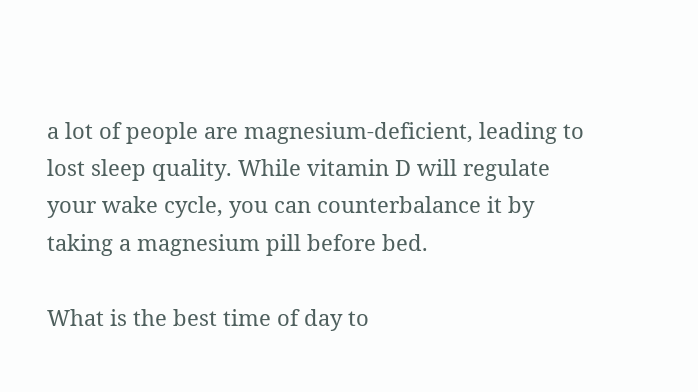a lot of people are magnesium-deficient, leading to lost sleep quality. While vitamin D will regulate your wake cycle, you can counterbalance it by taking a magnesium pill before bed.

What is the best time of day to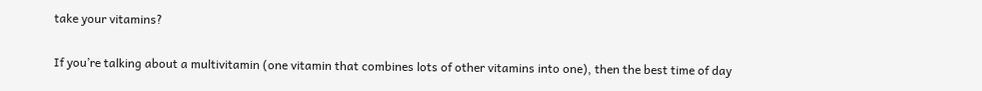take your vitamins?

If you’re talking about a multivitamin (one vitamin that combines lots of other vitamins into one), then the best time of day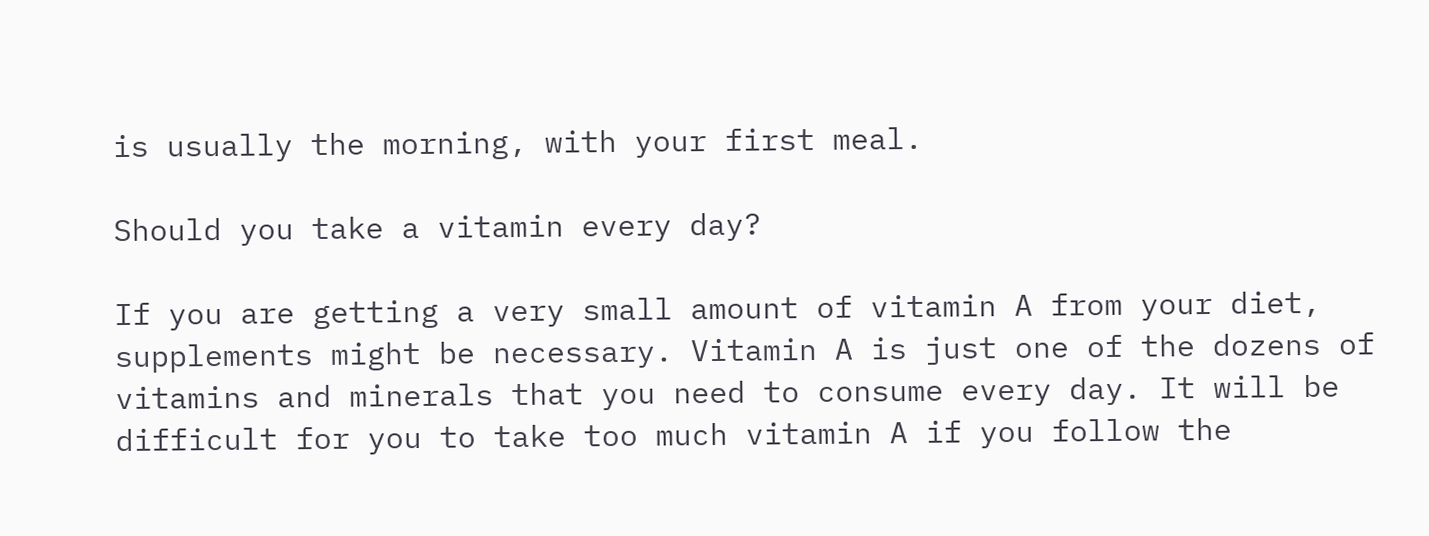is usually the morning, with your first meal.

Should you take a vitamin every day?

If you are getting a very small amount of vitamin A from your diet, supplements might be necessary. Vitamin A is just one of the dozens of vitamins and minerals that you need to consume every day. It will be difficult for you to take too much vitamin A if you follow the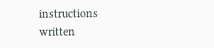instructions written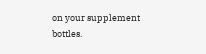on your supplement bottles.